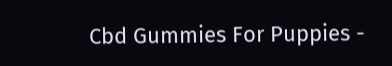Cbd Gummies For Puppies -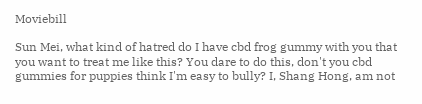Moviebill

Sun Mei, what kind of hatred do I have cbd frog gummy with you that you want to treat me like this? You dare to do this, don't you cbd gummies for puppies think I'm easy to bully? I, Shang Hong, am not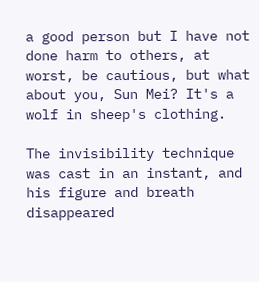a good person but I have not done harm to others, at worst, be cautious, but what about you, Sun Mei? It's a wolf in sheep's clothing.

The invisibility technique was cast in an instant, and his figure and breath disappeared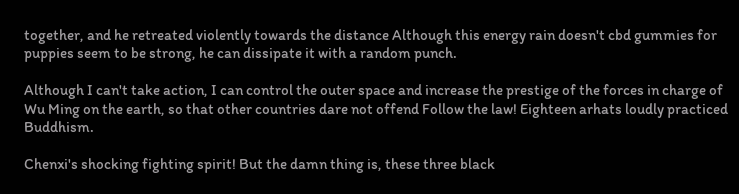together, and he retreated violently towards the distance Although this energy rain doesn't cbd gummies for puppies seem to be strong, he can dissipate it with a random punch.

Although I can't take action, I can control the outer space and increase the prestige of the forces in charge of Wu Ming on the earth, so that other countries dare not offend Follow the law! Eighteen arhats loudly practiced Buddhism.

Chenxi's shocking fighting spirit! But the damn thing is, these three black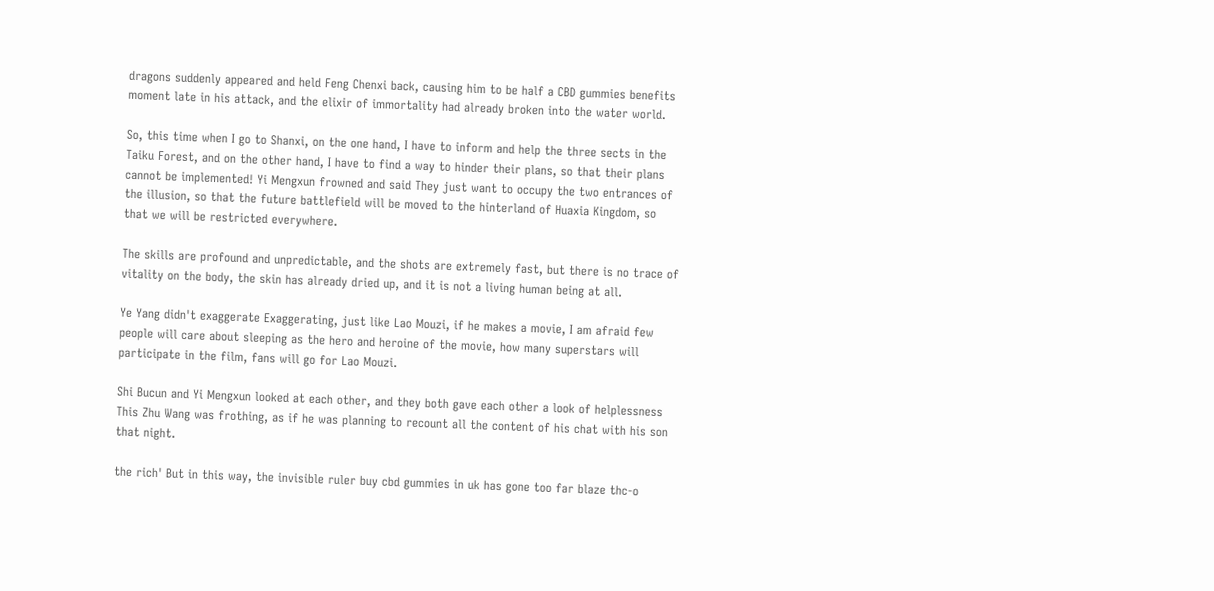dragons suddenly appeared and held Feng Chenxi back, causing him to be half a CBD gummies benefits moment late in his attack, and the elixir of immortality had already broken into the water world.

So, this time when I go to Shanxi, on the one hand, I have to inform and help the three sects in the Taiku Forest, and on the other hand, I have to find a way to hinder their plans, so that their plans cannot be implemented! Yi Mengxun frowned and said They just want to occupy the two entrances of the illusion, so that the future battlefield will be moved to the hinterland of Huaxia Kingdom, so that we will be restricted everywhere.

The skills are profound and unpredictable, and the shots are extremely fast, but there is no trace of vitality on the body, the skin has already dried up, and it is not a living human being at all.

Ye Yang didn't exaggerate Exaggerating, just like Lao Mouzi, if he makes a movie, I am afraid few people will care about sleeping as the hero and heroine of the movie, how many superstars will participate in the film, fans will go for Lao Mouzi.

Shi Bucun and Yi Mengxun looked at each other, and they both gave each other a look of helplessness This Zhu Wang was frothing, as if he was planning to recount all the content of his chat with his son that night.

the rich' But in this way, the invisible ruler buy cbd gummies in uk has gone too far blaze thc-o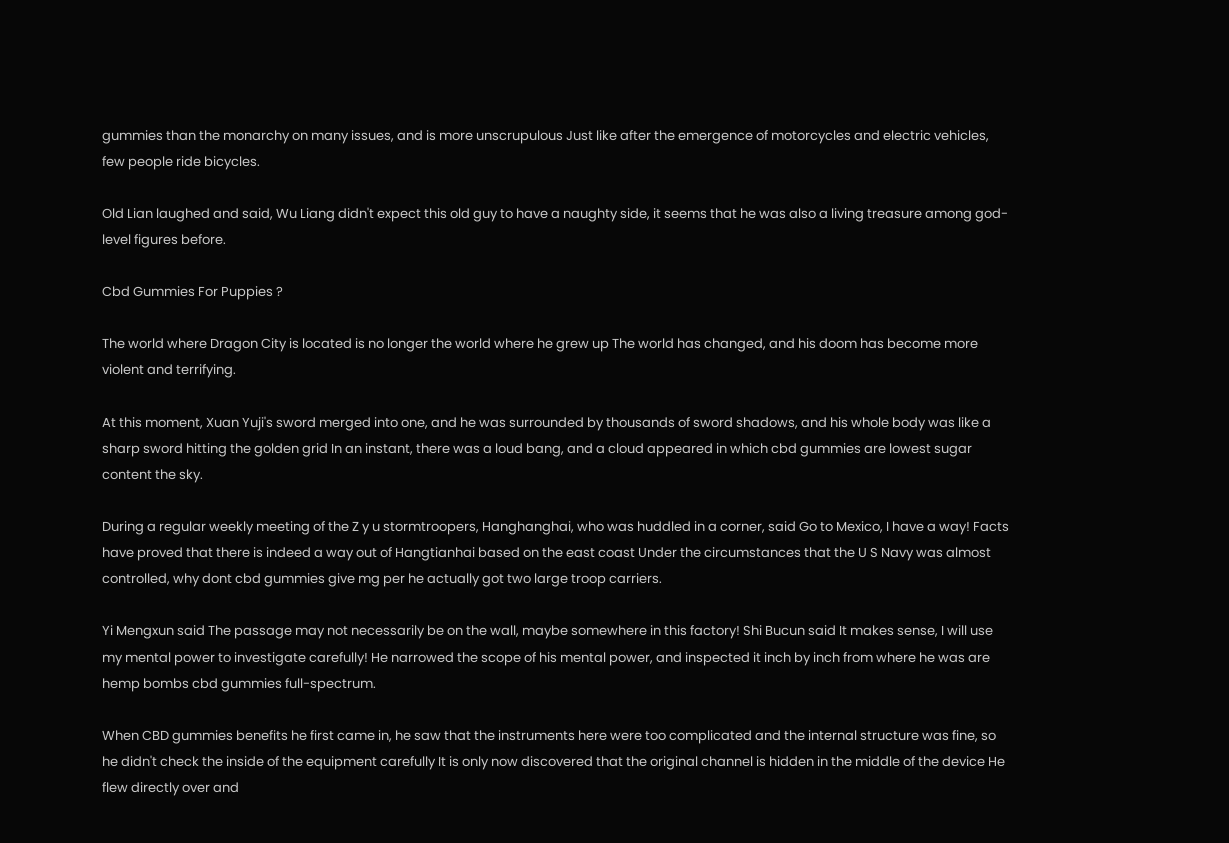gummies than the monarchy on many issues, and is more unscrupulous Just like after the emergence of motorcycles and electric vehicles, few people ride bicycles.

Old Lian laughed and said, Wu Liang didn't expect this old guy to have a naughty side, it seems that he was also a living treasure among god-level figures before.

Cbd Gummies For Puppies ?

The world where Dragon City is located is no longer the world where he grew up The world has changed, and his doom has become more violent and terrifying.

At this moment, Xuan Yuji's sword merged into one, and he was surrounded by thousands of sword shadows, and his whole body was like a sharp sword hitting the golden grid In an instant, there was a loud bang, and a cloud appeared in which cbd gummies are lowest sugar content the sky.

During a regular weekly meeting of the Z y u stormtroopers, Hanghanghai, who was huddled in a corner, said Go to Mexico, I have a way! Facts have proved that there is indeed a way out of Hangtianhai based on the east coast Under the circumstances that the U S Navy was almost controlled, why dont cbd gummies give mg per he actually got two large troop carriers.

Yi Mengxun said The passage may not necessarily be on the wall, maybe somewhere in this factory! Shi Bucun said It makes sense, I will use my mental power to investigate carefully! He narrowed the scope of his mental power, and inspected it inch by inch from where he was are hemp bombs cbd gummies full-spectrum.

When CBD gummies benefits he first came in, he saw that the instruments here were too complicated and the internal structure was fine, so he didn't check the inside of the equipment carefully It is only now discovered that the original channel is hidden in the middle of the device He flew directly over and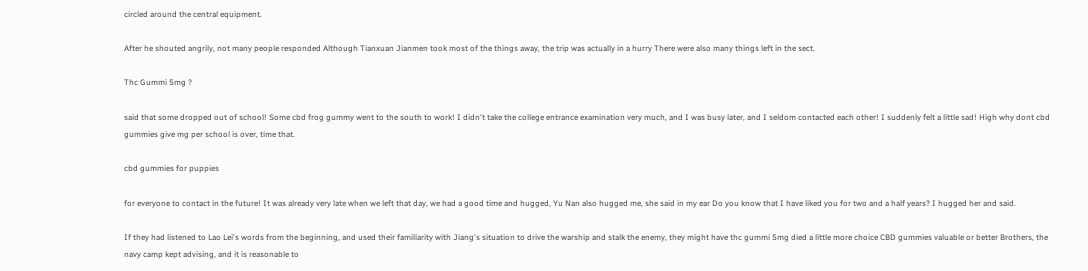circled around the central equipment.

After he shouted angrily, not many people responded Although Tianxuan Jianmen took most of the things away, the trip was actually in a hurry There were also many things left in the sect.

Thc Gummi 5mg ?

said that some dropped out of school! Some cbd frog gummy went to the south to work! I didn't take the college entrance examination very much, and I was busy later, and I seldom contacted each other! I suddenly felt a little sad! High why dont cbd gummies give mg per school is over, time that.

cbd gummies for puppies

for everyone to contact in the future! It was already very late when we left that day, we had a good time and hugged, Yu Nan also hugged me, she said in my ear Do you know that I have liked you for two and a half years? I hugged her and said.

If they had listened to Lao Lei's words from the beginning, and used their familiarity with Jiang's situation to drive the warship and stalk the enemy, they might have thc gummi 5mg died a little more choice CBD gummies valuable or better Brothers, the navy camp kept advising, and it is reasonable to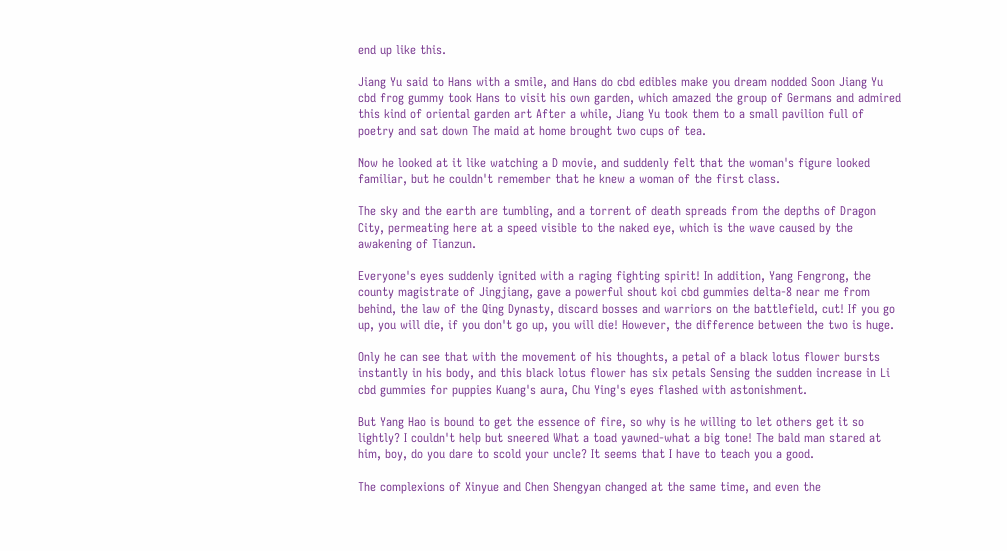end up like this.

Jiang Yu said to Hans with a smile, and Hans do cbd edibles make you dream nodded Soon Jiang Yu cbd frog gummy took Hans to visit his own garden, which amazed the group of Germans and admired this kind of oriental garden art After a while, Jiang Yu took them to a small pavilion full of poetry and sat down The maid at home brought two cups of tea.

Now he looked at it like watching a D movie, and suddenly felt that the woman's figure looked familiar, but he couldn't remember that he knew a woman of the first class.

The sky and the earth are tumbling, and a torrent of death spreads from the depths of Dragon City, permeating here at a speed visible to the naked eye, which is the wave caused by the awakening of Tianzun.

Everyone's eyes suddenly ignited with a raging fighting spirit! In addition, Yang Fengrong, the county magistrate of Jingjiang, gave a powerful shout koi cbd gummies delta-8 near me from behind, the law of the Qing Dynasty, discard bosses and warriors on the battlefield, cut! If you go up, you will die, if you don't go up, you will die! However, the difference between the two is huge.

Only he can see that with the movement of his thoughts, a petal of a black lotus flower bursts instantly in his body, and this black lotus flower has six petals Sensing the sudden increase in Li cbd gummies for puppies Kuang's aura, Chu Ying's eyes flashed with astonishment.

But Yang Hao is bound to get the essence of fire, so why is he willing to let others get it so lightly? I couldn't help but sneered What a toad yawned-what a big tone! The bald man stared at him, boy, do you dare to scold your uncle? It seems that I have to teach you a good.

The complexions of Xinyue and Chen Shengyan changed at the same time, and even the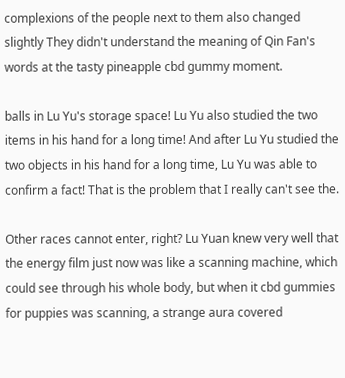complexions of the people next to them also changed slightly They didn't understand the meaning of Qin Fan's words at the tasty pineapple cbd gummy moment.

balls in Lu Yu's storage space! Lu Yu also studied the two items in his hand for a long time! And after Lu Yu studied the two objects in his hand for a long time, Lu Yu was able to confirm a fact! That is the problem that I really can't see the.

Other races cannot enter, right? Lu Yuan knew very well that the energy film just now was like a scanning machine, which could see through his whole body, but when it cbd gummies for puppies was scanning, a strange aura covered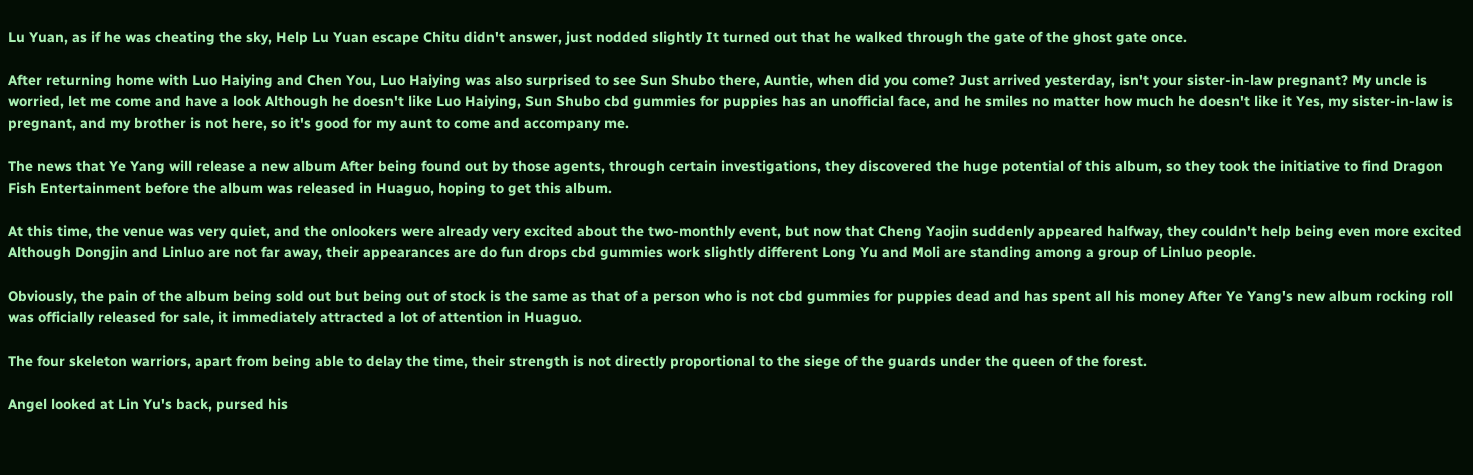Lu Yuan, as if he was cheating the sky, Help Lu Yuan escape Chitu didn't answer, just nodded slightly It turned out that he walked through the gate of the ghost gate once.

After returning home with Luo Haiying and Chen You, Luo Haiying was also surprised to see Sun Shubo there, Auntie, when did you come? Just arrived yesterday, isn't your sister-in-law pregnant? My uncle is worried, let me come and have a look Although he doesn't like Luo Haiying, Sun Shubo cbd gummies for puppies has an unofficial face, and he smiles no matter how much he doesn't like it Yes, my sister-in-law is pregnant, and my brother is not here, so it's good for my aunt to come and accompany me.

The news that Ye Yang will release a new album After being found out by those agents, through certain investigations, they discovered the huge potential of this album, so they took the initiative to find Dragon Fish Entertainment before the album was released in Huaguo, hoping to get this album.

At this time, the venue was very quiet, and the onlookers were already very excited about the two-monthly event, but now that Cheng Yaojin suddenly appeared halfway, they couldn't help being even more excited Although Dongjin and Linluo are not far away, their appearances are do fun drops cbd gummies work slightly different Long Yu and Moli are standing among a group of Linluo people.

Obviously, the pain of the album being sold out but being out of stock is the same as that of a person who is not cbd gummies for puppies dead and has spent all his money After Ye Yang's new album rocking roll was officially released for sale, it immediately attracted a lot of attention in Huaguo.

The four skeleton warriors, apart from being able to delay the time, their strength is not directly proportional to the siege of the guards under the queen of the forest.

Angel looked at Lin Yu's back, pursed his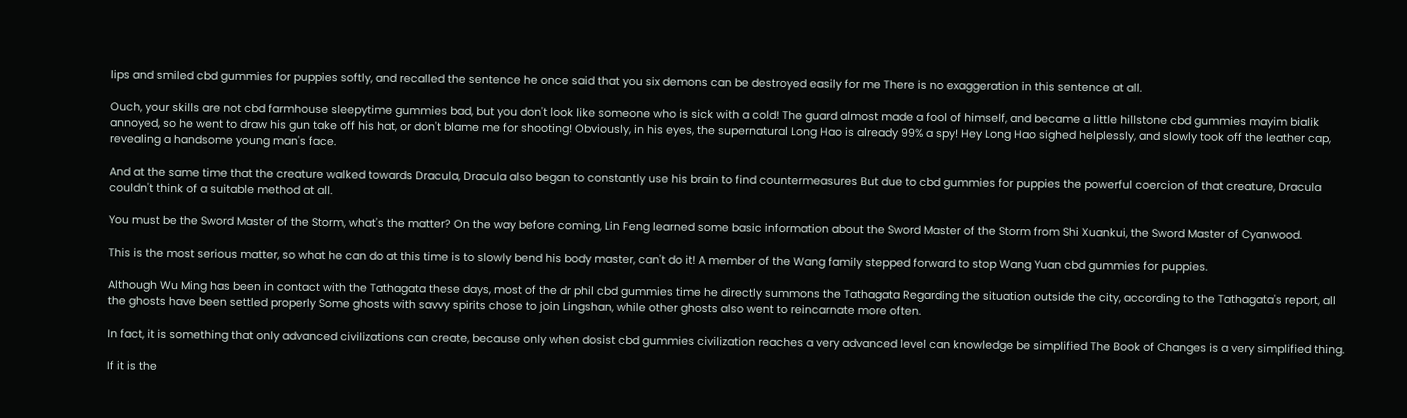lips and smiled cbd gummies for puppies softly, and recalled the sentence he once said that you six demons can be destroyed easily for me There is no exaggeration in this sentence at all.

Ouch, your skills are not cbd farmhouse sleepytime gummies bad, but you don't look like someone who is sick with a cold! The guard almost made a fool of himself, and became a little hillstone cbd gummies mayim bialik annoyed, so he went to draw his gun take off his hat, or don't blame me for shooting! Obviously, in his eyes, the supernatural Long Hao is already 99% a spy! Hey Long Hao sighed helplessly, and slowly took off the leather cap, revealing a handsome young man's face.

And at the same time that the creature walked towards Dracula, Dracula also began to constantly use his brain to find countermeasures But due to cbd gummies for puppies the powerful coercion of that creature, Dracula couldn't think of a suitable method at all.

You must be the Sword Master of the Storm, what's the matter? On the way before coming, Lin Feng learned some basic information about the Sword Master of the Storm from Shi Xuankui, the Sword Master of Cyanwood.

This is the most serious matter, so what he can do at this time is to slowly bend his body master, can't do it! A member of the Wang family stepped forward to stop Wang Yuan cbd gummies for puppies.

Although Wu Ming has been in contact with the Tathagata these days, most of the dr phil cbd gummies time he directly summons the Tathagata Regarding the situation outside the city, according to the Tathagata's report, all the ghosts have been settled properly Some ghosts with savvy spirits chose to join Lingshan, while other ghosts also went to reincarnate more often.

In fact, it is something that only advanced civilizations can create, because only when dosist cbd gummies civilization reaches a very advanced level can knowledge be simplified The Book of Changes is a very simplified thing.

If it is the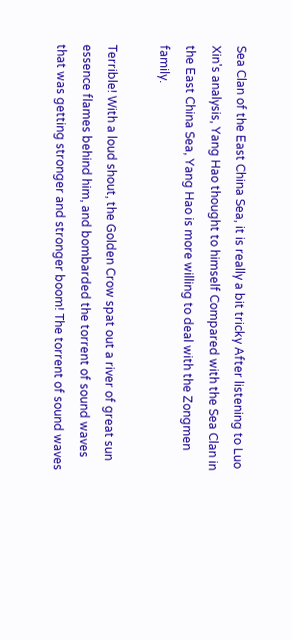Sea Clan of the East China Sea, it is really a bit tricky After listening to Luo Xin's analysis, Yang Hao thought to himself Compared with the Sea Clan in the East China Sea, Yang Hao is more willing to deal with the Zongmen family.

Terrible! With a loud shout, the Golden Crow spat out a river of great sun essence flames behind him, and bombarded the torrent of sound waves that was getting stronger and stronger boom! The torrent of sound waves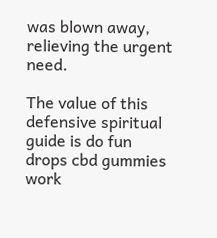was blown away, relieving the urgent need.

The value of this defensive spiritual guide is do fun drops cbd gummies work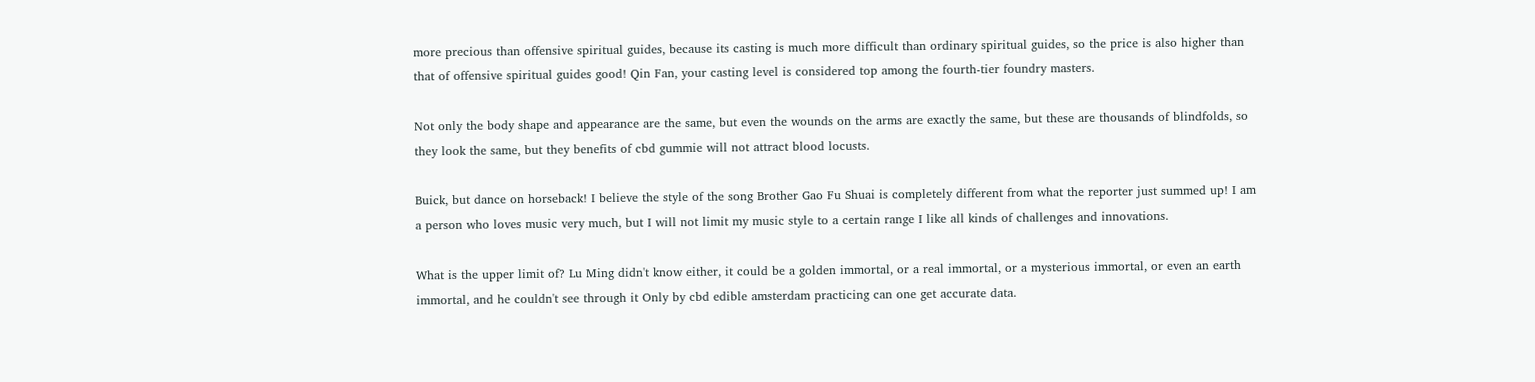more precious than offensive spiritual guides, because its casting is much more difficult than ordinary spiritual guides, so the price is also higher than that of offensive spiritual guides good! Qin Fan, your casting level is considered top among the fourth-tier foundry masters.

Not only the body shape and appearance are the same, but even the wounds on the arms are exactly the same, but these are thousands of blindfolds, so they look the same, but they benefits of cbd gummie will not attract blood locusts.

Buick, but dance on horseback! I believe the style of the song Brother Gao Fu Shuai is completely different from what the reporter just summed up! I am a person who loves music very much, but I will not limit my music style to a certain range I like all kinds of challenges and innovations.

What is the upper limit of? Lu Ming didn't know either, it could be a golden immortal, or a real immortal, or a mysterious immortal, or even an earth immortal, and he couldn't see through it Only by cbd edible amsterdam practicing can one get accurate data.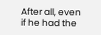After all, even if he had the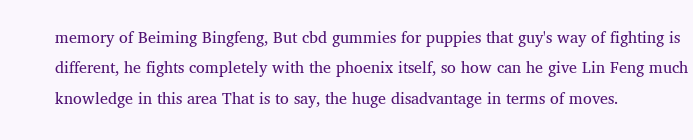memory of Beiming Bingfeng, But cbd gummies for puppies that guy's way of fighting is different, he fights completely with the phoenix itself, so how can he give Lin Feng much knowledge in this area That is to say, the huge disadvantage in terms of moves.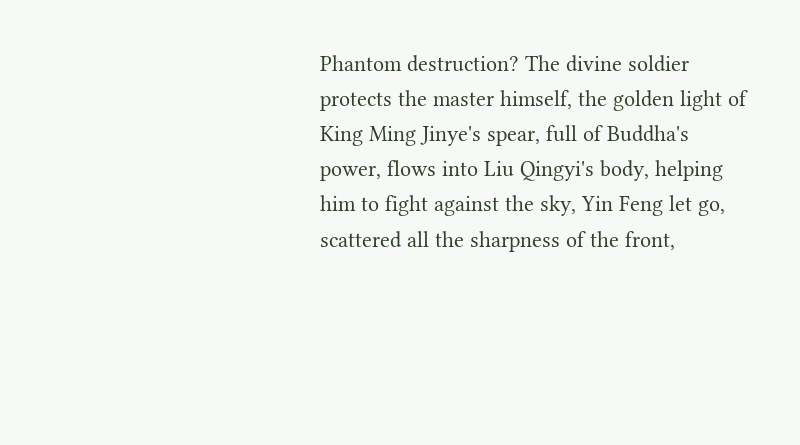Phantom destruction? The divine soldier protects the master himself, the golden light of King Ming Jinye's spear, full of Buddha's power, flows into Liu Qingyi's body, helping him to fight against the sky, Yin Feng let go, scattered all the sharpness of the front,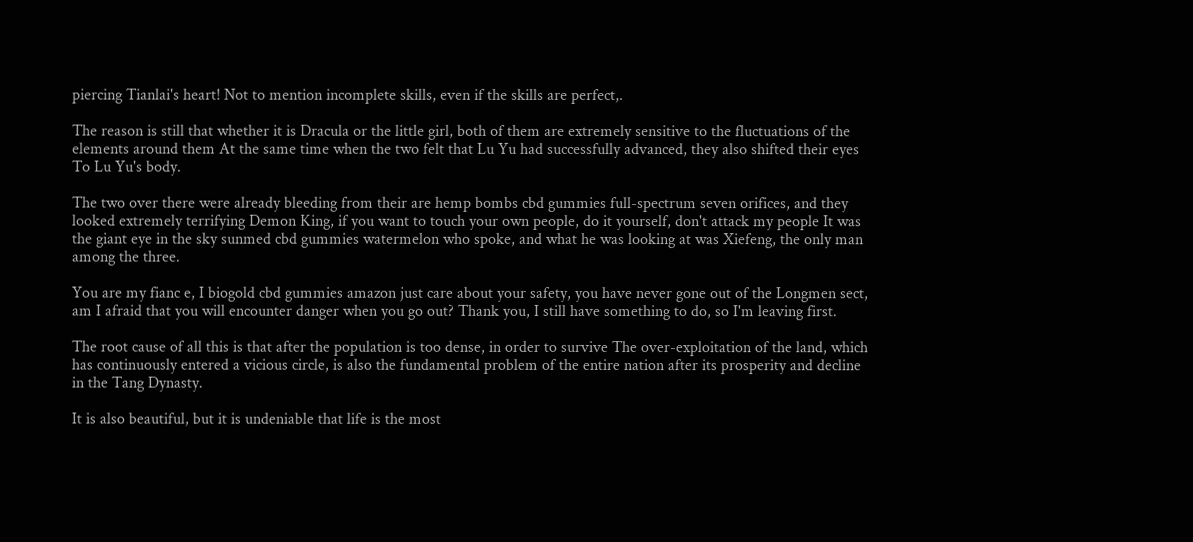piercing Tianlai's heart! Not to mention incomplete skills, even if the skills are perfect,.

The reason is still that whether it is Dracula or the little girl, both of them are extremely sensitive to the fluctuations of the elements around them At the same time when the two felt that Lu Yu had successfully advanced, they also shifted their eyes To Lu Yu's body.

The two over there were already bleeding from their are hemp bombs cbd gummies full-spectrum seven orifices, and they looked extremely terrifying Demon King, if you want to touch your own people, do it yourself, don't attack my people It was the giant eye in the sky sunmed cbd gummies watermelon who spoke, and what he was looking at was Xiefeng, the only man among the three.

You are my fianc e, I biogold cbd gummies amazon just care about your safety, you have never gone out of the Longmen sect, am I afraid that you will encounter danger when you go out? Thank you, I still have something to do, so I'm leaving first.

The root cause of all this is that after the population is too dense, in order to survive The over-exploitation of the land, which has continuously entered a vicious circle, is also the fundamental problem of the entire nation after its prosperity and decline in the Tang Dynasty.

It is also beautiful, but it is undeniable that life is the most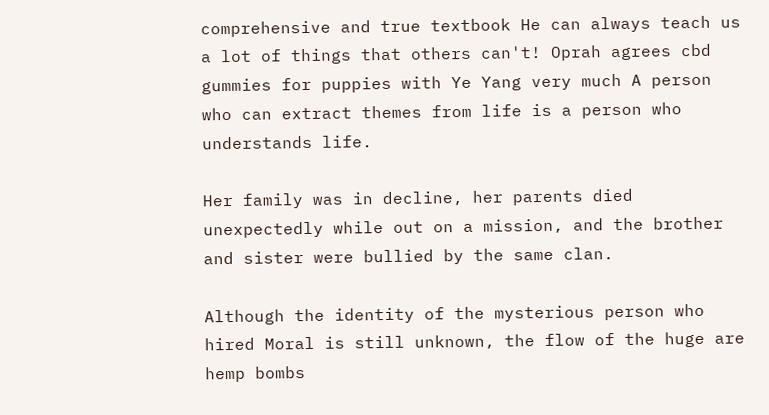comprehensive and true textbook He can always teach us a lot of things that others can't! Oprah agrees cbd gummies for puppies with Ye Yang very much A person who can extract themes from life is a person who understands life.

Her family was in decline, her parents died unexpectedly while out on a mission, and the brother and sister were bullied by the same clan.

Although the identity of the mysterious person who hired Moral is still unknown, the flow of the huge are hemp bombs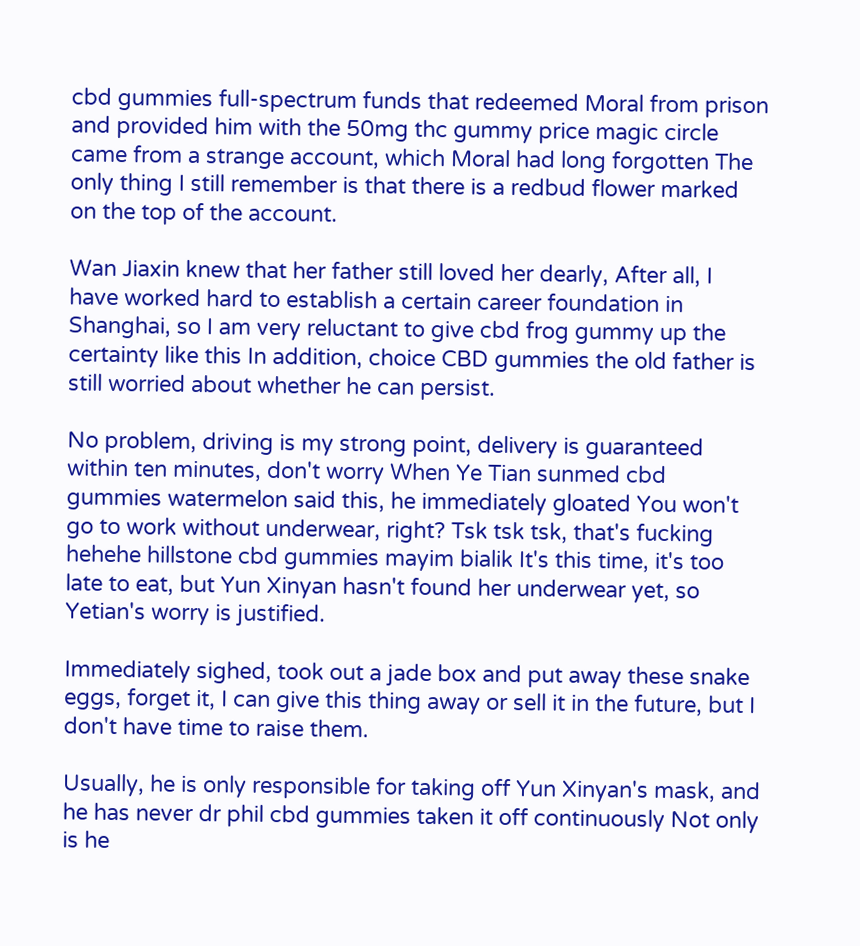cbd gummies full-spectrum funds that redeemed Moral from prison and provided him with the 50mg thc gummy price magic circle came from a strange account, which Moral had long forgotten The only thing I still remember is that there is a redbud flower marked on the top of the account.

Wan Jiaxin knew that her father still loved her dearly, After all, I have worked hard to establish a certain career foundation in Shanghai, so I am very reluctant to give cbd frog gummy up the certainty like this In addition, choice CBD gummies the old father is still worried about whether he can persist.

No problem, driving is my strong point, delivery is guaranteed within ten minutes, don't worry When Ye Tian sunmed cbd gummies watermelon said this, he immediately gloated You won't go to work without underwear, right? Tsk tsk tsk, that's fucking hehehe hillstone cbd gummies mayim bialik It's this time, it's too late to eat, but Yun Xinyan hasn't found her underwear yet, so Yetian's worry is justified.

Immediately sighed, took out a jade box and put away these snake eggs, forget it, I can give this thing away or sell it in the future, but I don't have time to raise them.

Usually, he is only responsible for taking off Yun Xinyan's mask, and he has never dr phil cbd gummies taken it off continuously Not only is he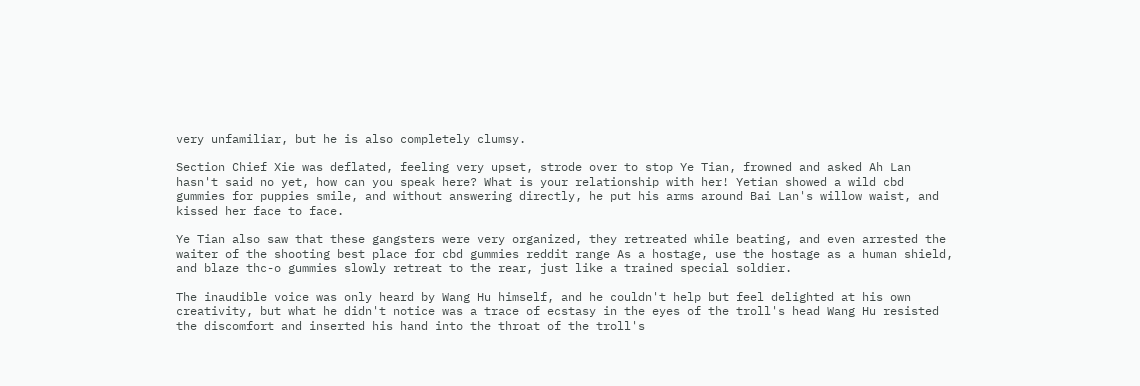very unfamiliar, but he is also completely clumsy.

Section Chief Xie was deflated, feeling very upset, strode over to stop Ye Tian, frowned and asked Ah Lan hasn't said no yet, how can you speak here? What is your relationship with her! Yetian showed a wild cbd gummies for puppies smile, and without answering directly, he put his arms around Bai Lan's willow waist, and kissed her face to face.

Ye Tian also saw that these gangsters were very organized, they retreated while beating, and even arrested the waiter of the shooting best place for cbd gummies reddit range As a hostage, use the hostage as a human shield, and blaze thc-o gummies slowly retreat to the rear, just like a trained special soldier.

The inaudible voice was only heard by Wang Hu himself, and he couldn't help but feel delighted at his own creativity, but what he didn't notice was a trace of ecstasy in the eyes of the troll's head Wang Hu resisted the discomfort and inserted his hand into the throat of the troll's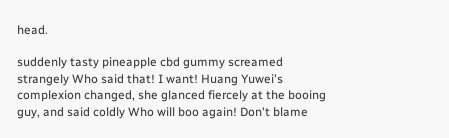head.

suddenly tasty pineapple cbd gummy screamed strangely Who said that! I want! Huang Yuwei's complexion changed, she glanced fiercely at the booing guy, and said coldly Who will boo again! Don't blame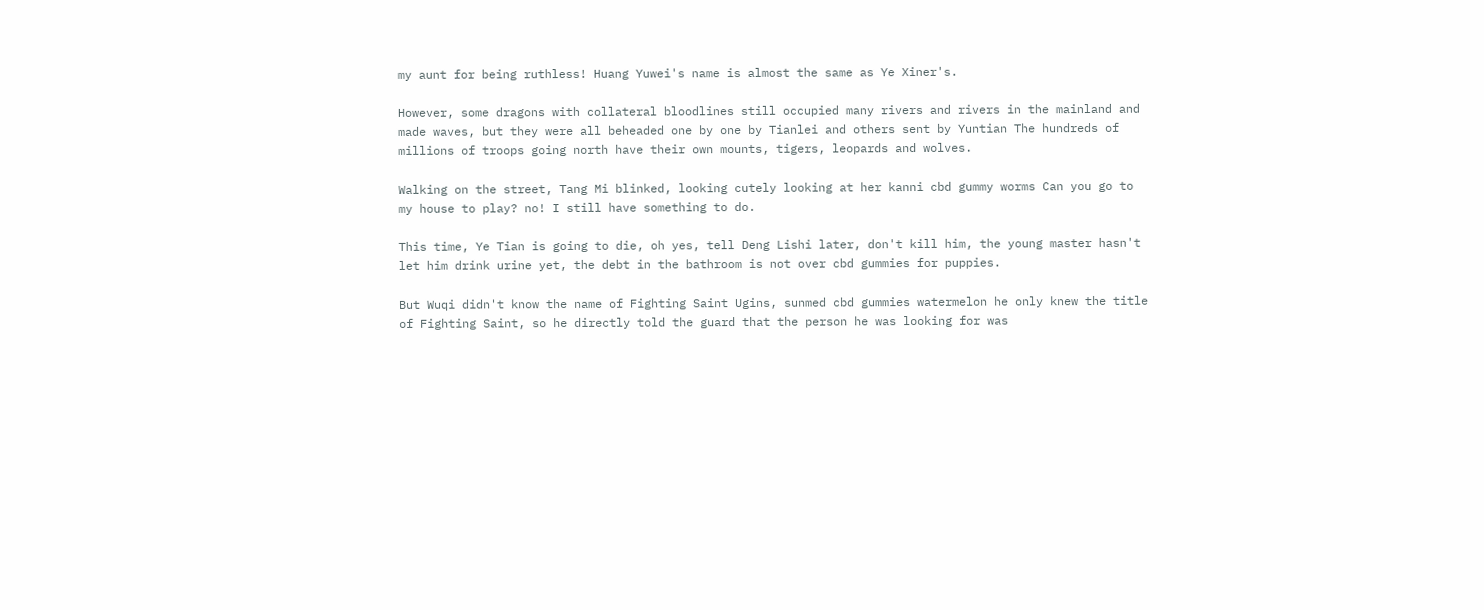my aunt for being ruthless! Huang Yuwei's name is almost the same as Ye Xiner's.

However, some dragons with collateral bloodlines still occupied many rivers and rivers in the mainland and made waves, but they were all beheaded one by one by Tianlei and others sent by Yuntian The hundreds of millions of troops going north have their own mounts, tigers, leopards and wolves.

Walking on the street, Tang Mi blinked, looking cutely looking at her kanni cbd gummy worms Can you go to my house to play? no! I still have something to do.

This time, Ye Tian is going to die, oh yes, tell Deng Lishi later, don't kill him, the young master hasn't let him drink urine yet, the debt in the bathroom is not over cbd gummies for puppies.

But Wuqi didn't know the name of Fighting Saint Ugins, sunmed cbd gummies watermelon he only knew the title of Fighting Saint, so he directly told the guard that the person he was looking for was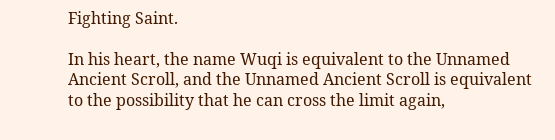Fighting Saint.

In his heart, the name Wuqi is equivalent to the Unnamed Ancient Scroll, and the Unnamed Ancient Scroll is equivalent to the possibility that he can cross the limit again,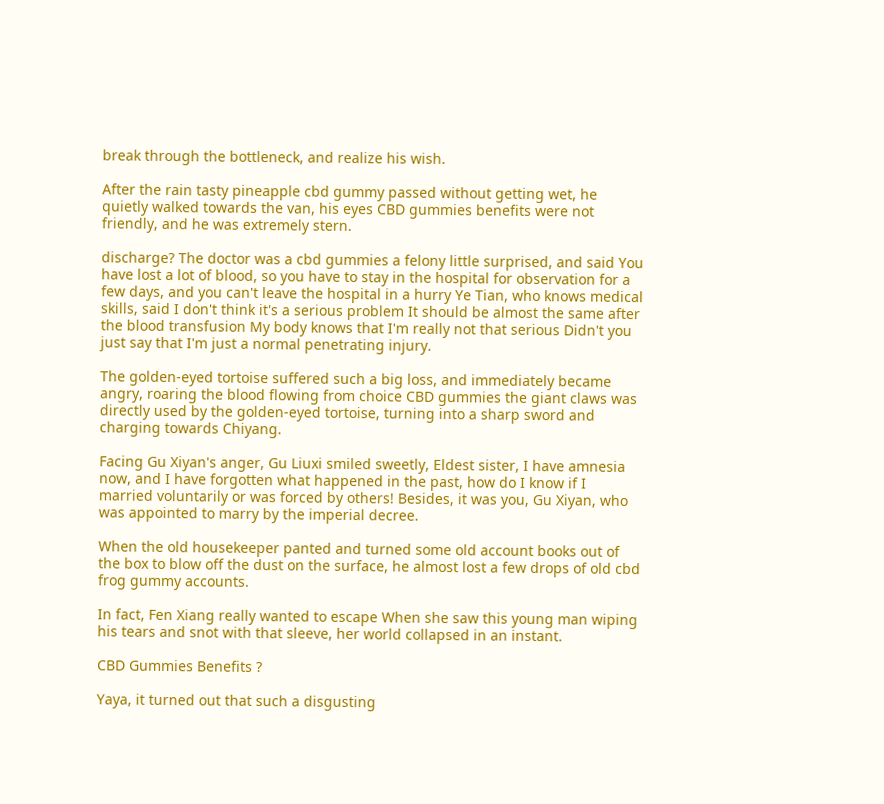break through the bottleneck, and realize his wish.

After the rain tasty pineapple cbd gummy passed without getting wet, he quietly walked towards the van, his eyes CBD gummies benefits were not friendly, and he was extremely stern.

discharge? The doctor was a cbd gummies a felony little surprised, and said You have lost a lot of blood, so you have to stay in the hospital for observation for a few days, and you can't leave the hospital in a hurry Ye Tian, who knows medical skills, said I don't think it's a serious problem It should be almost the same after the blood transfusion My body knows that I'm really not that serious Didn't you just say that I'm just a normal penetrating injury.

The golden-eyed tortoise suffered such a big loss, and immediately became angry, roaring the blood flowing from choice CBD gummies the giant claws was directly used by the golden-eyed tortoise, turning into a sharp sword and charging towards Chiyang.

Facing Gu Xiyan's anger, Gu Liuxi smiled sweetly, Eldest sister, I have amnesia now, and I have forgotten what happened in the past, how do I know if I married voluntarily or was forced by others! Besides, it was you, Gu Xiyan, who was appointed to marry by the imperial decree.

When the old housekeeper panted and turned some old account books out of the box to blow off the dust on the surface, he almost lost a few drops of old cbd frog gummy accounts.

In fact, Fen Xiang really wanted to escape When she saw this young man wiping his tears and snot with that sleeve, her world collapsed in an instant.

CBD Gummies Benefits ?

Yaya, it turned out that such a disgusting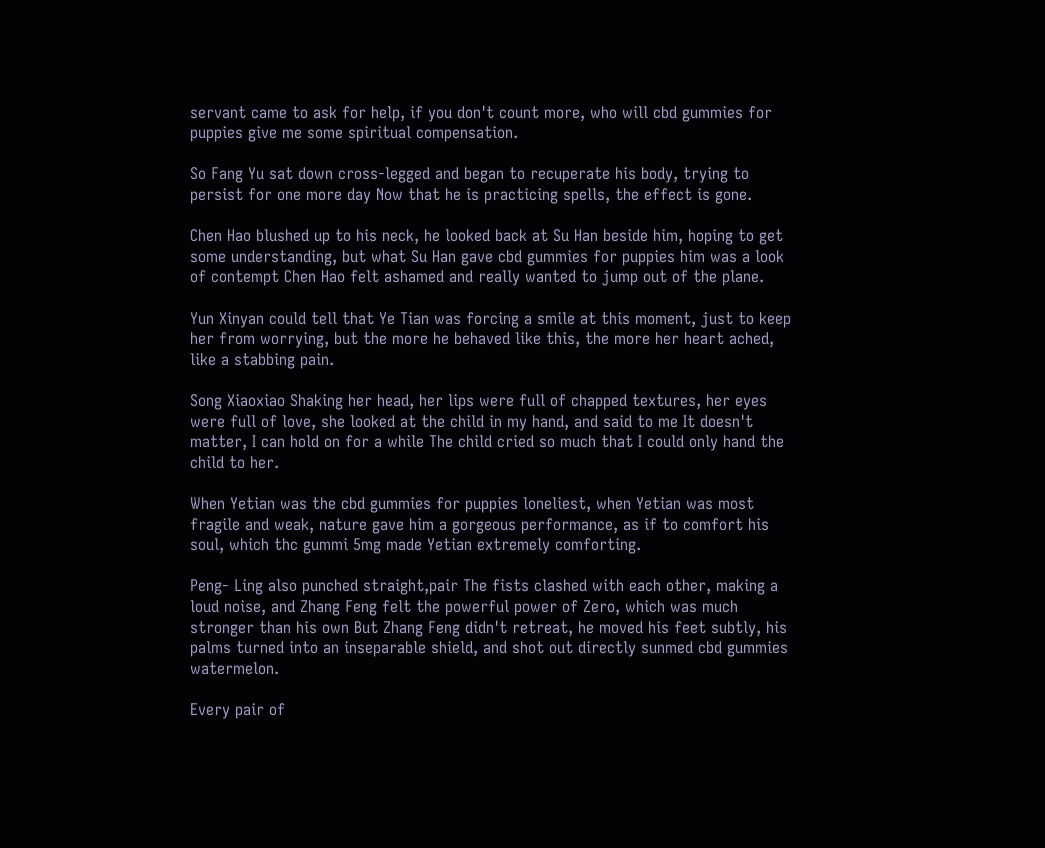servant came to ask for help, if you don't count more, who will cbd gummies for puppies give me some spiritual compensation.

So Fang Yu sat down cross-legged and began to recuperate his body, trying to persist for one more day Now that he is practicing spells, the effect is gone.

Chen Hao blushed up to his neck, he looked back at Su Han beside him, hoping to get some understanding, but what Su Han gave cbd gummies for puppies him was a look of contempt Chen Hao felt ashamed and really wanted to jump out of the plane.

Yun Xinyan could tell that Ye Tian was forcing a smile at this moment, just to keep her from worrying, but the more he behaved like this, the more her heart ached, like a stabbing pain.

Song Xiaoxiao Shaking her head, her lips were full of chapped textures, her eyes were full of love, she looked at the child in my hand, and said to me It doesn't matter, I can hold on for a while The child cried so much that I could only hand the child to her.

When Yetian was the cbd gummies for puppies loneliest, when Yetian was most fragile and weak, nature gave him a gorgeous performance, as if to comfort his soul, which thc gummi 5mg made Yetian extremely comforting.

Peng- Ling also punched straight,pair The fists clashed with each other, making a loud noise, and Zhang Feng felt the powerful power of Zero, which was much stronger than his own But Zhang Feng didn't retreat, he moved his feet subtly, his palms turned into an inseparable shield, and shot out directly sunmed cbd gummies watermelon.

Every pair of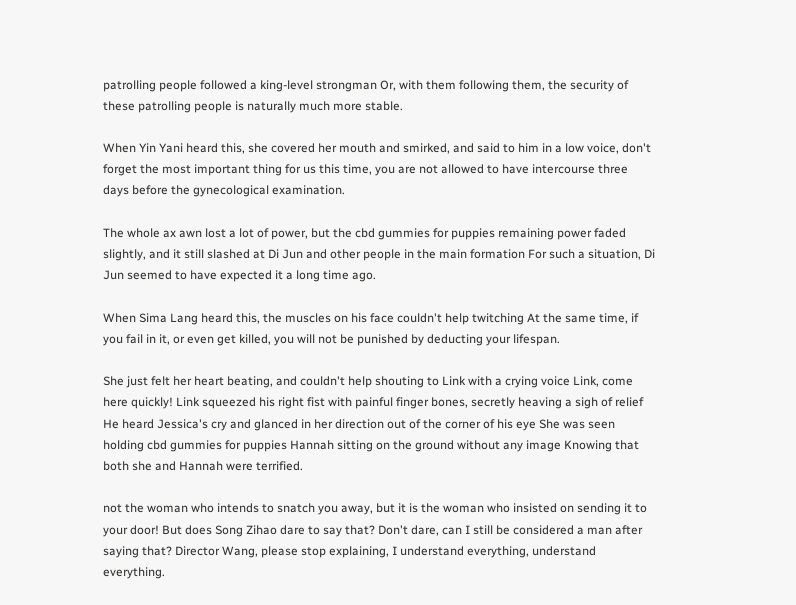patrolling people followed a king-level strongman Or, with them following them, the security of these patrolling people is naturally much more stable.

When Yin Yani heard this, she covered her mouth and smirked, and said to him in a low voice, don't forget the most important thing for us this time, you are not allowed to have intercourse three days before the gynecological examination.

The whole ax awn lost a lot of power, but the cbd gummies for puppies remaining power faded slightly, and it still slashed at Di Jun and other people in the main formation For such a situation, Di Jun seemed to have expected it a long time ago.

When Sima Lang heard this, the muscles on his face couldn't help twitching At the same time, if you fail in it, or even get killed, you will not be punished by deducting your lifespan.

She just felt her heart beating, and couldn't help shouting to Link with a crying voice Link, come here quickly! Link squeezed his right fist with painful finger bones, secretly heaving a sigh of relief He heard Jessica's cry and glanced in her direction out of the corner of his eye She was seen holding cbd gummies for puppies Hannah sitting on the ground without any image Knowing that both she and Hannah were terrified.

not the woman who intends to snatch you away, but it is the woman who insisted on sending it to your door! But does Song Zihao dare to say that? Don't dare, can I still be considered a man after saying that? Director Wang, please stop explaining, I understand everything, understand everything.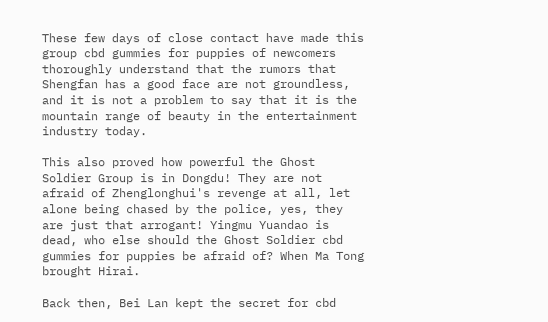These few days of close contact have made this group cbd gummies for puppies of newcomers thoroughly understand that the rumors that Shengfan has a good face are not groundless, and it is not a problem to say that it is the mountain range of beauty in the entertainment industry today.

This also proved how powerful the Ghost Soldier Group is in Dongdu! They are not afraid of Zhenglonghui's revenge at all, let alone being chased by the police, yes, they are just that arrogant! Yingmu Yuandao is dead, who else should the Ghost Soldier cbd gummies for puppies be afraid of? When Ma Tong brought Hirai.

Back then, Bei Lan kept the secret for cbd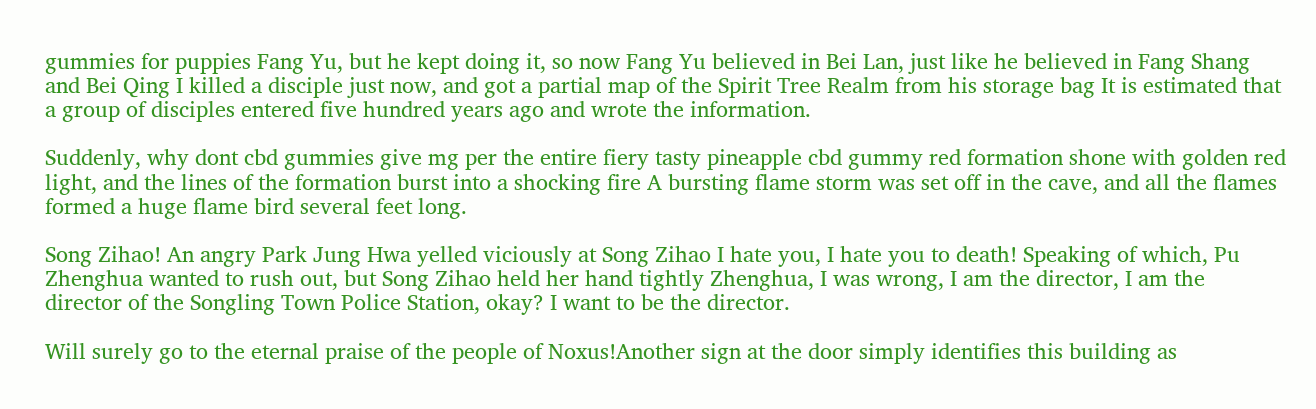gummies for puppies Fang Yu, but he kept doing it, so now Fang Yu believed in Bei Lan, just like he believed in Fang Shang and Bei Qing I killed a disciple just now, and got a partial map of the Spirit Tree Realm from his storage bag It is estimated that a group of disciples entered five hundred years ago and wrote the information.

Suddenly, why dont cbd gummies give mg per the entire fiery tasty pineapple cbd gummy red formation shone with golden red light, and the lines of the formation burst into a shocking fire A bursting flame storm was set off in the cave, and all the flames formed a huge flame bird several feet long.

Song Zihao! An angry Park Jung Hwa yelled viciously at Song Zihao I hate you, I hate you to death! Speaking of which, Pu Zhenghua wanted to rush out, but Song Zihao held her hand tightly Zhenghua, I was wrong, I am the director, I am the director of the Songling Town Police Station, okay? I want to be the director.

Will surely go to the eternal praise of the people of Noxus!Another sign at the door simply identifies this building as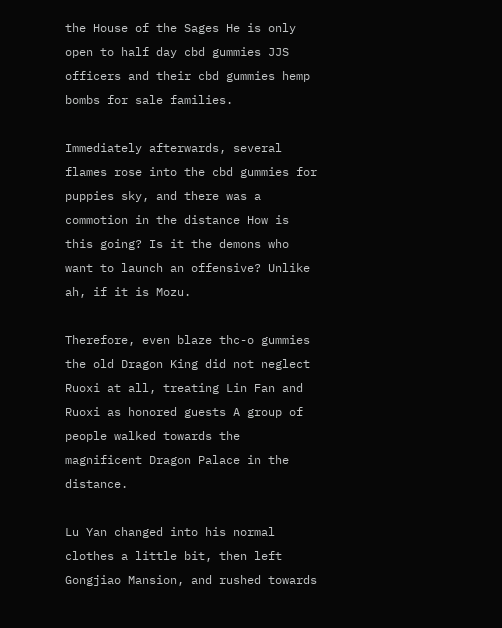the House of the Sages He is only open to half day cbd gummies JJS officers and their cbd gummies hemp bombs for sale families.

Immediately afterwards, several flames rose into the cbd gummies for puppies sky, and there was a commotion in the distance How is this going? Is it the demons who want to launch an offensive? Unlike ah, if it is Mozu.

Therefore, even blaze thc-o gummies the old Dragon King did not neglect Ruoxi at all, treating Lin Fan and Ruoxi as honored guests A group of people walked towards the magnificent Dragon Palace in the distance.

Lu Yan changed into his normal clothes a little bit, then left Gongjiao Mansion, and rushed towards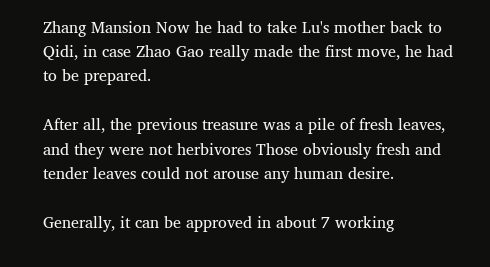Zhang Mansion Now he had to take Lu's mother back to Qidi, in case Zhao Gao really made the first move, he had to be prepared.

After all, the previous treasure was a pile of fresh leaves, and they were not herbivores Those obviously fresh and tender leaves could not arouse any human desire.

Generally, it can be approved in about 7 working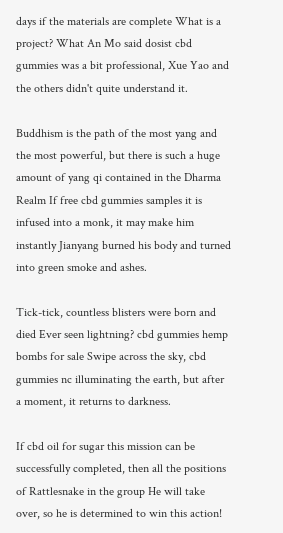days if the materials are complete What is a project? What An Mo said dosist cbd gummies was a bit professional, Xue Yao and the others didn't quite understand it.

Buddhism is the path of the most yang and the most powerful, but there is such a huge amount of yang qi contained in the Dharma Realm If free cbd gummies samples it is infused into a monk, it may make him instantly Jianyang burned his body and turned into green smoke and ashes.

Tick-tick, countless blisters were born and died Ever seen lightning? cbd gummies hemp bombs for sale Swipe across the sky, cbd gummies nc illuminating the earth, but after a moment, it returns to darkness.

If cbd oil for sugar this mission can be successfully completed, then all the positions of Rattlesnake in the group He will take over, so he is determined to win this action!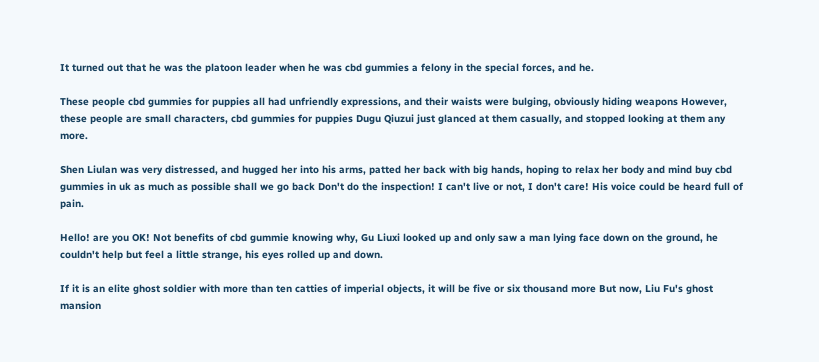It turned out that he was the platoon leader when he was cbd gummies a felony in the special forces, and he.

These people cbd gummies for puppies all had unfriendly expressions, and their waists were bulging, obviously hiding weapons However, these people are small characters, cbd gummies for puppies Dugu Qiuzui just glanced at them casually, and stopped looking at them any more.

Shen Liulan was very distressed, and hugged her into his arms, patted her back with big hands, hoping to relax her body and mind buy cbd gummies in uk as much as possible shall we go back Don't do the inspection! I can't live or not, I don't care! His voice could be heard full of pain.

Hello! are you OK! Not benefits of cbd gummie knowing why, Gu Liuxi looked up and only saw a man lying face down on the ground, he couldn't help but feel a little strange, his eyes rolled up and down.

If it is an elite ghost soldier with more than ten catties of imperial objects, it will be five or six thousand more But now, Liu Fu's ghost mansion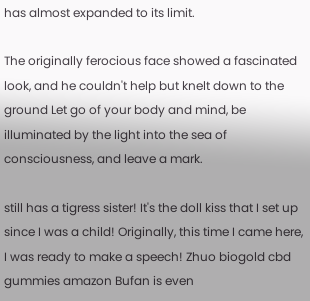has almost expanded to its limit.

The originally ferocious face showed a fascinated look, and he couldn't help but knelt down to the ground Let go of your body and mind, be illuminated by the light into the sea of consciousness, and leave a mark.

still has a tigress sister! It's the doll kiss that I set up since I was a child! Originally, this time I came here, I was ready to make a speech! Zhuo biogold cbd gummies amazon Bufan is even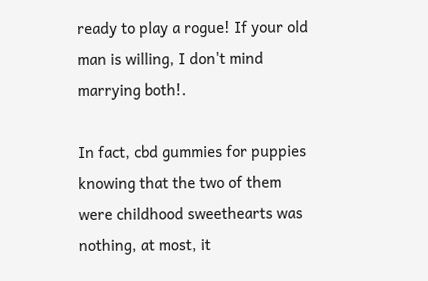ready to play a rogue! If your old man is willing, I don't mind marrying both!.

In fact, cbd gummies for puppies knowing that the two of them were childhood sweethearts was nothing, at most, it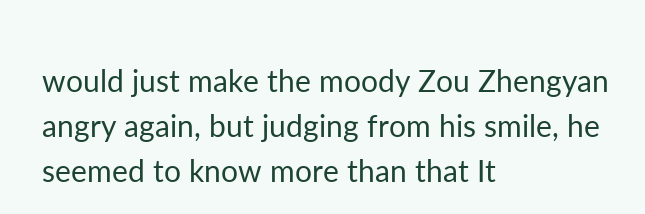would just make the moody Zou Zhengyan angry again, but judging from his smile, he seemed to know more than that It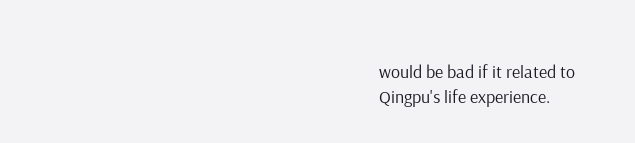would be bad if it related to Qingpu's life experience.